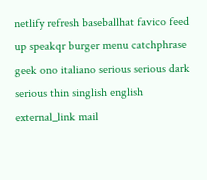netlify refresh baseballhat favico feed up speakqr burger menu catchphrase geek ono italiano serious serious dark serious thin singlish english external_link mail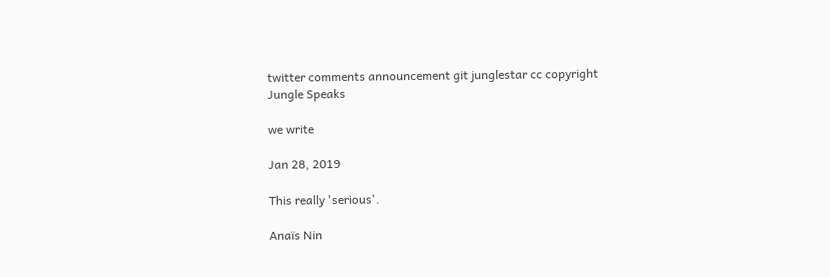twitter comments announcement git junglestar cc copyright
Jungle Speaks

we write

Jan 28, 2019

This really 'serious'.

Anaïs Nin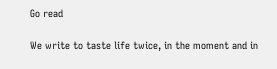Go read

We write to taste life twice, in the moment and in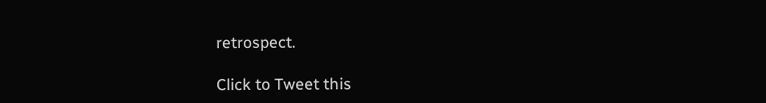retrospect.

Click to Tweet this